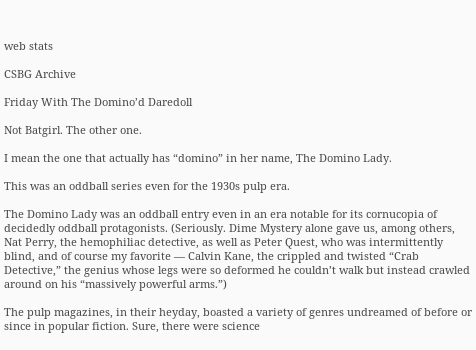web stats

CSBG Archive

Friday With The Domino’d Daredoll

Not Batgirl. The other one.

I mean the one that actually has “domino” in her name, The Domino Lady.

This was an oddball series even for the 1930s pulp era.

The Domino Lady was an oddball entry even in an era notable for its cornucopia of decidedly oddball protagonists. (Seriously. Dime Mystery alone gave us, among others, Nat Perry, the hemophiliac detective, as well as Peter Quest, who was intermittently blind, and of course my favorite — Calvin Kane, the crippled and twisted “Crab Detective,” the genius whose legs were so deformed he couldn’t walk but instead crawled around on his “massively powerful arms.”)

The pulp magazines, in their heyday, boasted a variety of genres undreamed of before or since in popular fiction. Sure, there were science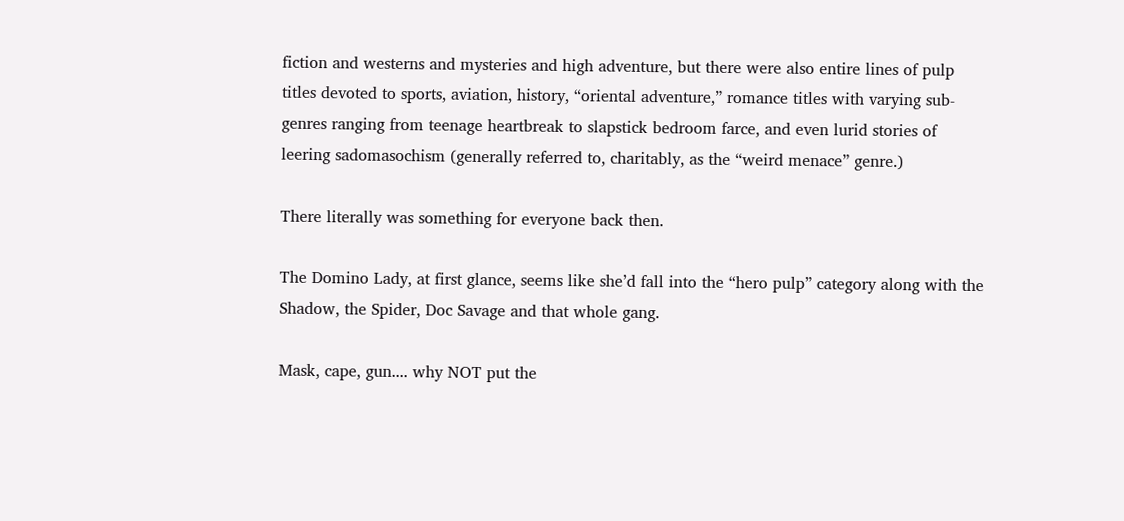fiction and westerns and mysteries and high adventure, but there were also entire lines of pulp titles devoted to sports, aviation, history, “oriental adventure,” romance titles with varying sub-genres ranging from teenage heartbreak to slapstick bedroom farce, and even lurid stories of leering sadomasochism (generally referred to, charitably, as the “weird menace” genre.)

There literally was something for everyone back then.

The Domino Lady, at first glance, seems like she’d fall into the “hero pulp” category along with the Shadow, the Spider, Doc Savage and that whole gang.

Mask, cape, gun.... why NOT put the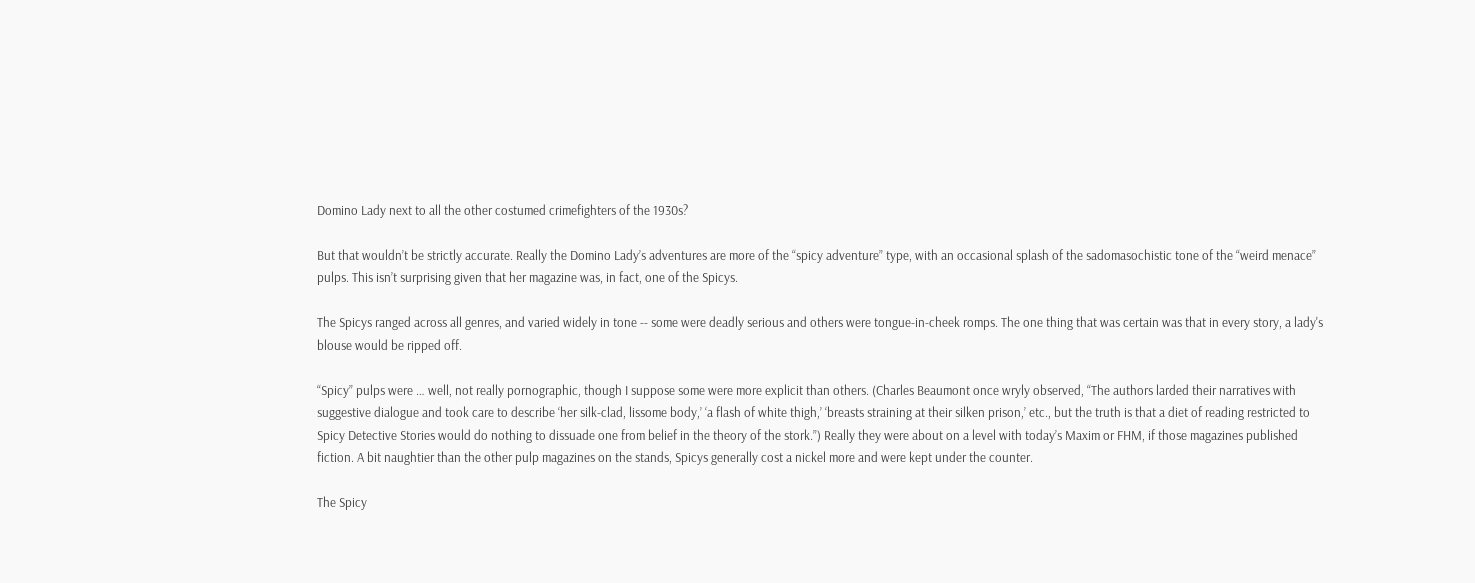Domino Lady next to all the other costumed crimefighters of the 1930s?

But that wouldn’t be strictly accurate. Really the Domino Lady’s adventures are more of the “spicy adventure” type, with an occasional splash of the sadomasochistic tone of the “weird menace” pulps. This isn’t surprising given that her magazine was, in fact, one of the Spicys.

The Spicys ranged across all genres, and varied widely in tone -- some were deadly serious and others were tongue-in-cheek romps. The one thing that was certain was that in every story, a lady's blouse would be ripped off.

“Spicy” pulps were … well, not really pornographic, though I suppose some were more explicit than others. (Charles Beaumont once wryly observed, “The authors larded their narratives with suggestive dialogue and took care to describe ‘her silk-clad, lissome body,’ ‘a flash of white thigh,’ ‘breasts straining at their silken prison,’ etc., but the truth is that a diet of reading restricted to Spicy Detective Stories would do nothing to dissuade one from belief in the theory of the stork.”) Really they were about on a level with today’s Maxim or FHM, if those magazines published fiction. A bit naughtier than the other pulp magazines on the stands, Spicys generally cost a nickel more and were kept under the counter.

The Spicy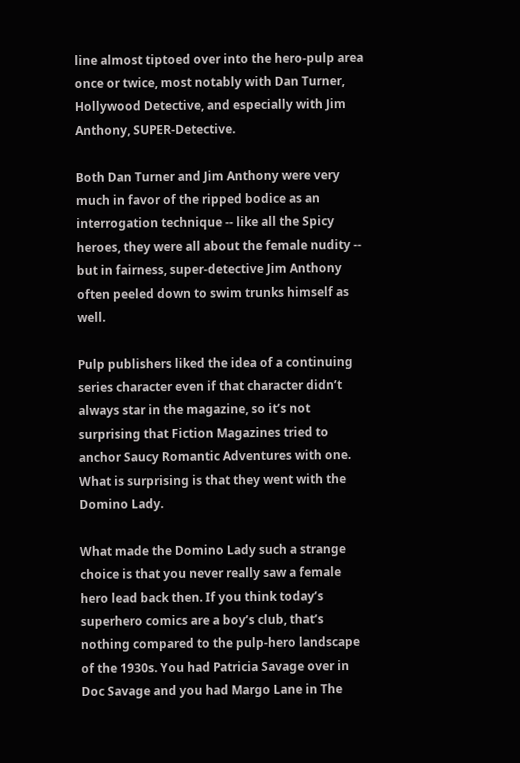line almost tiptoed over into the hero-pulp area once or twice, most notably with Dan Turner, Hollywood Detective, and especially with Jim Anthony, SUPER-Detective.

Both Dan Turner and Jim Anthony were very much in favor of the ripped bodice as an interrogation technique -- like all the Spicy heroes, they were all about the female nudity -- but in fairness, super-detective Jim Anthony often peeled down to swim trunks himself as well.

Pulp publishers liked the idea of a continuing series character even if that character didn’t always star in the magazine, so it’s not surprising that Fiction Magazines tried to anchor Saucy Romantic Adventures with one. What is surprising is that they went with the Domino Lady.

What made the Domino Lady such a strange choice is that you never really saw a female hero lead back then. If you think today’s superhero comics are a boy’s club, that’s nothing compared to the pulp-hero landscape of the 1930s. You had Patricia Savage over in Doc Savage and you had Margo Lane in The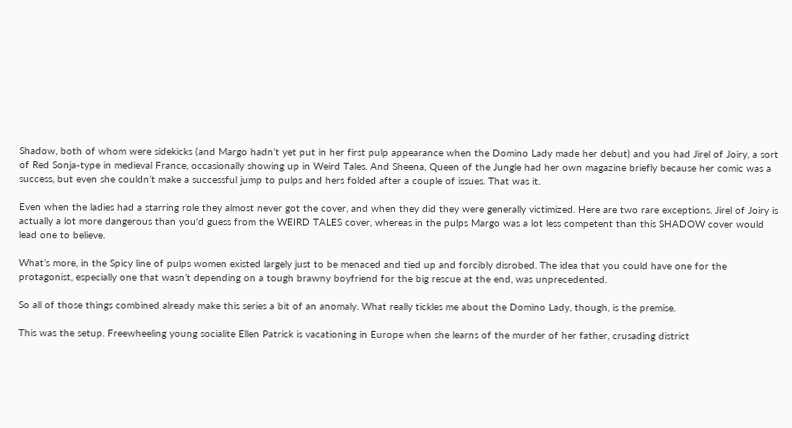Shadow, both of whom were sidekicks (and Margo hadn’t yet put in her first pulp appearance when the Domino Lady made her debut) and you had Jirel of Joiry, a sort of Red Sonja-type in medieval France, occasionally showing up in Weird Tales. And Sheena, Queen of the Jungle had her own magazine briefly because her comic was a success, but even she couldn’t make a successful jump to pulps and hers folded after a couple of issues. That was it.

Even when the ladies had a starring role they almost never got the cover, and when they did they were generally victimized. Here are two rare exceptions. Jirel of Joiry is actually a lot more dangerous than you'd guess from the WEIRD TALES cover, whereas in the pulps Margo was a lot less competent than this SHADOW cover would lead one to believe.

What’s more, in the Spicy line of pulps women existed largely just to be menaced and tied up and forcibly disrobed. The idea that you could have one for the protagonist, especially one that wasn’t depending on a tough brawny boyfriend for the big rescue at the end, was unprecedented.

So all of those things combined already make this series a bit of an anomaly. What really tickles me about the Domino Lady, though, is the premise.

This was the setup. Freewheeling young socialite Ellen Patrick is vacationing in Europe when she learns of the murder of her father, crusading district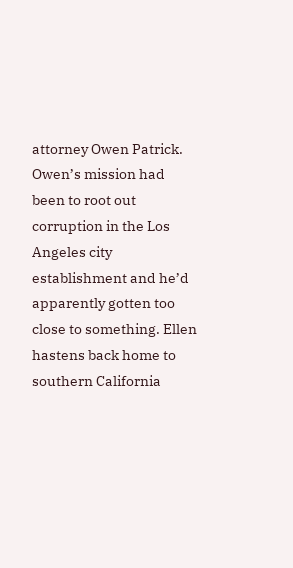attorney Owen Patrick. Owen’s mission had been to root out corruption in the Los Angeles city establishment and he’d apparently gotten too close to something. Ellen hastens back home to southern California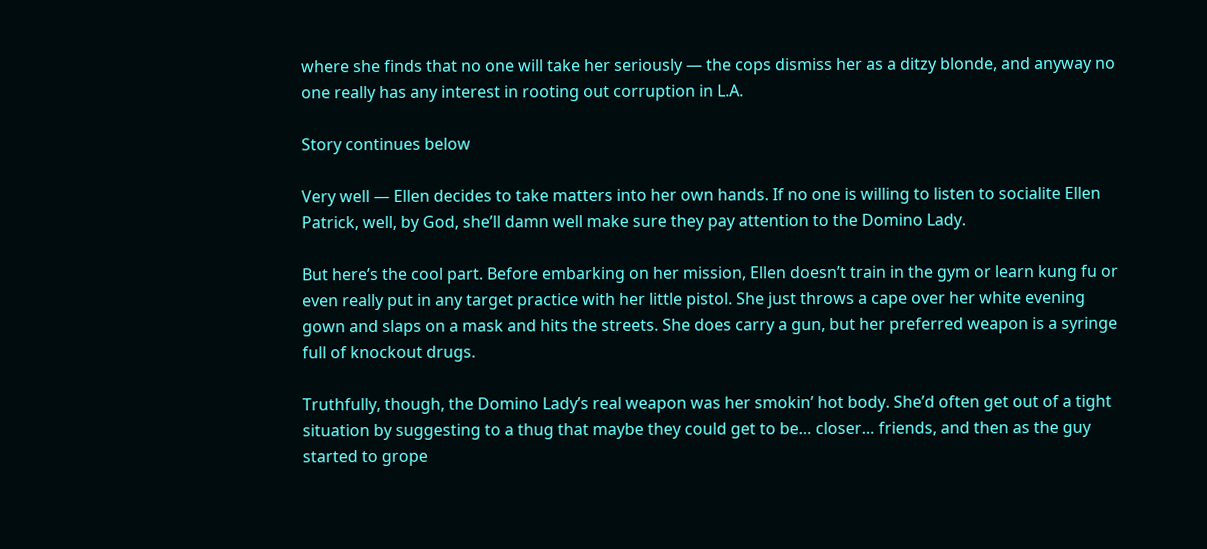where she finds that no one will take her seriously — the cops dismiss her as a ditzy blonde, and anyway no one really has any interest in rooting out corruption in L.A.

Story continues below

Very well — Ellen decides to take matters into her own hands. If no one is willing to listen to socialite Ellen Patrick, well, by God, she’ll damn well make sure they pay attention to the Domino Lady.

But here’s the cool part. Before embarking on her mission, Ellen doesn’t train in the gym or learn kung fu or even really put in any target practice with her little pistol. She just throws a cape over her white evening gown and slaps on a mask and hits the streets. She does carry a gun, but her preferred weapon is a syringe full of knockout drugs.

Truthfully, though, the Domino Lady’s real weapon was her smokin’ hot body. She’d often get out of a tight situation by suggesting to a thug that maybe they could get to be… closer… friends, and then as the guy started to grope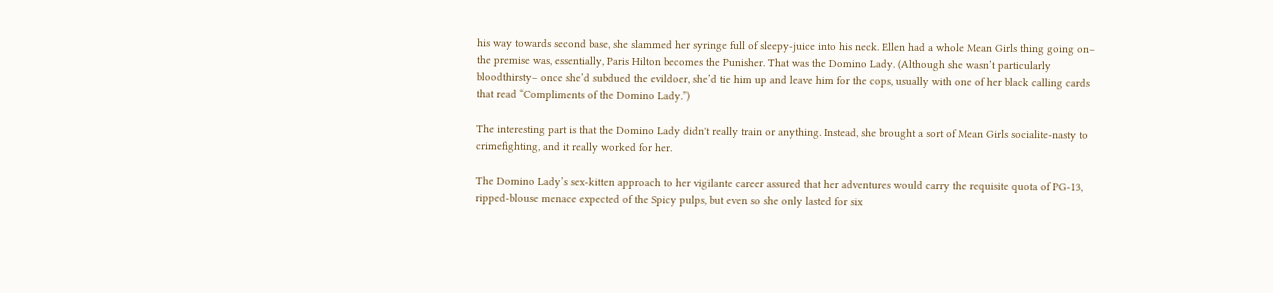his way towards second base, she slammed her syringe full of sleepy-juice into his neck. Ellen had a whole Mean Girls thing going on– the premise was, essentially, Paris Hilton becomes the Punisher. That was the Domino Lady. (Although she wasn’t particularly bloodthirsty– once she’d subdued the evildoer, she’d tie him up and leave him for the cops, usually with one of her black calling cards that read “Compliments of the Domino Lady.”)

The interesting part is that the Domino Lady didn't really train or anything. Instead, she brought a sort of Mean Girls socialite-nasty to crimefighting, and it really worked for her.

The Domino Lady’s sex-kitten approach to her vigilante career assured that her adventures would carry the requisite quota of PG-13, ripped-blouse menace expected of the Spicy pulps, but even so she only lasted for six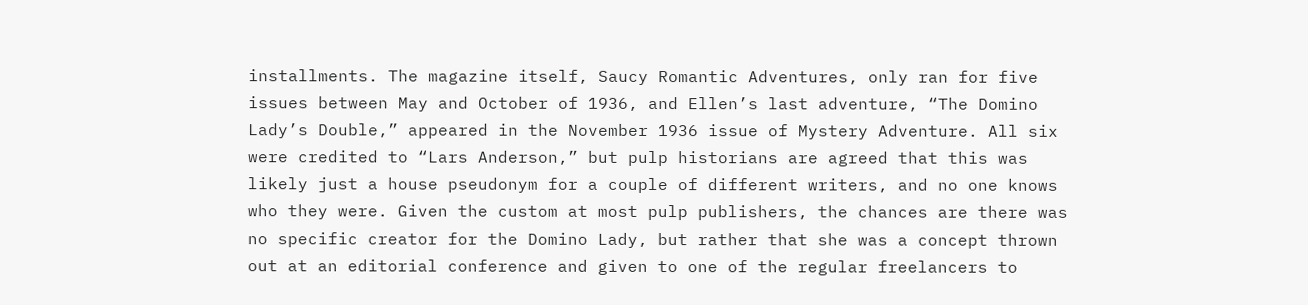installments. The magazine itself, Saucy Romantic Adventures, only ran for five issues between May and October of 1936, and Ellen’s last adventure, “The Domino Lady’s Double,” appeared in the November 1936 issue of Mystery Adventure. All six were credited to “Lars Anderson,” but pulp historians are agreed that this was likely just a house pseudonym for a couple of different writers, and no one knows who they were. Given the custom at most pulp publishers, the chances are there was no specific creator for the Domino Lady, but rather that she was a concept thrown out at an editorial conference and given to one of the regular freelancers to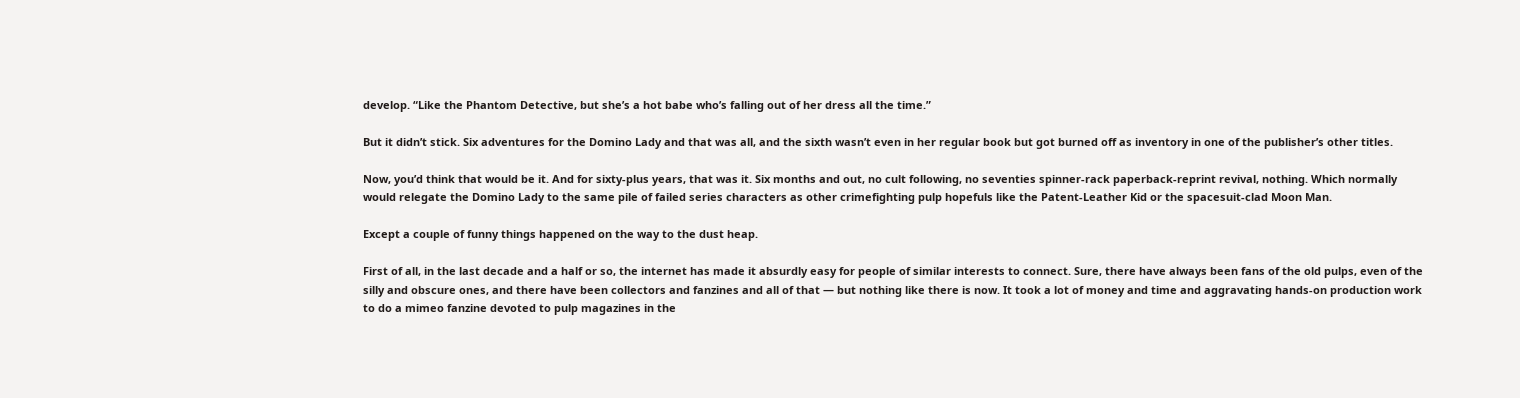develop. “Like the Phantom Detective, but she’s a hot babe who’s falling out of her dress all the time.”

But it didn’t stick. Six adventures for the Domino Lady and that was all, and the sixth wasn’t even in her regular book but got burned off as inventory in one of the publisher’s other titles.

Now, you’d think that would be it. And for sixty-plus years, that was it. Six months and out, no cult following, no seventies spinner-rack paperback-reprint revival, nothing. Which normally would relegate the Domino Lady to the same pile of failed series characters as other crimefighting pulp hopefuls like the Patent-Leather Kid or the spacesuit-clad Moon Man.

Except a couple of funny things happened on the way to the dust heap.

First of all, in the last decade and a half or so, the internet has made it absurdly easy for people of similar interests to connect. Sure, there have always been fans of the old pulps, even of the silly and obscure ones, and there have been collectors and fanzines and all of that — but nothing like there is now. It took a lot of money and time and aggravating hands-on production work to do a mimeo fanzine devoted to pulp magazines in the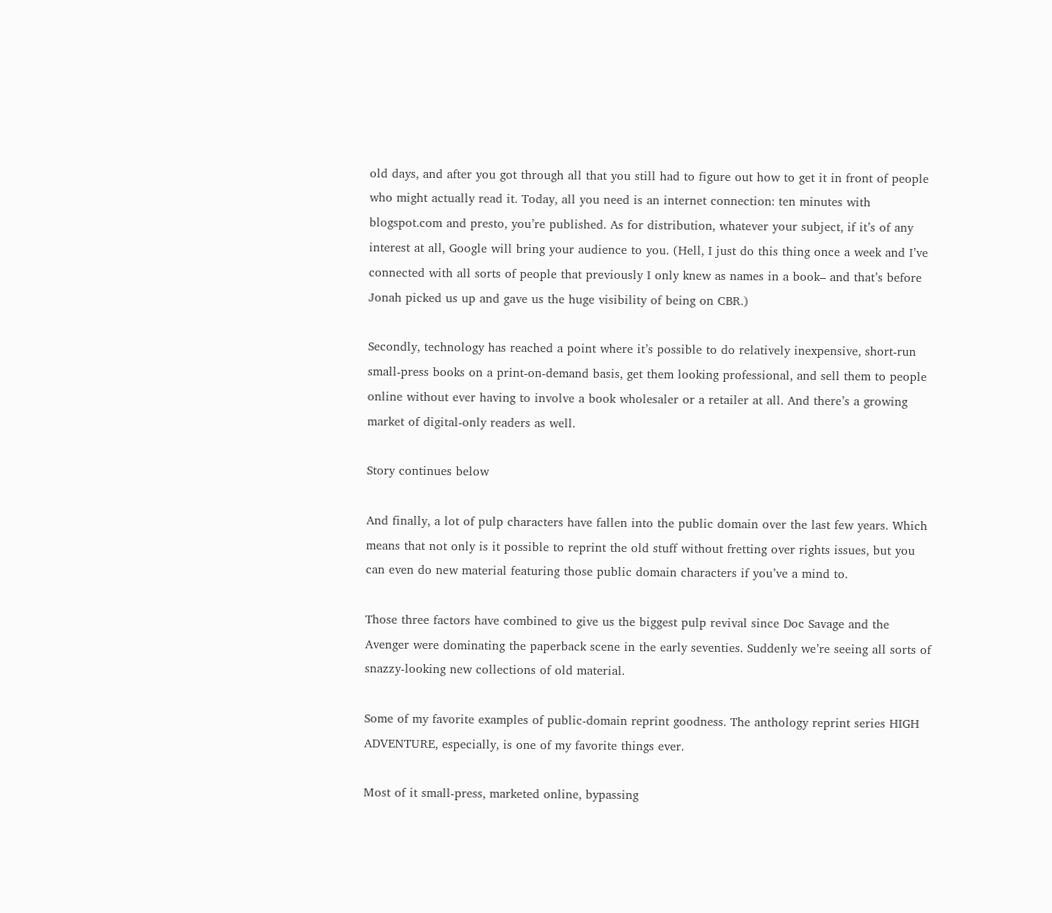old days, and after you got through all that you still had to figure out how to get it in front of people who might actually read it. Today, all you need is an internet connection: ten minutes with blogspot.com and presto, you’re published. As for distribution, whatever your subject, if it’s of any interest at all, Google will bring your audience to you. (Hell, I just do this thing once a week and I’ve connected with all sorts of people that previously I only knew as names in a book– and that’s before Jonah picked us up and gave us the huge visibility of being on CBR.)

Secondly, technology has reached a point where it’s possible to do relatively inexpensive, short-run small-press books on a print-on-demand basis, get them looking professional, and sell them to people online without ever having to involve a book wholesaler or a retailer at all. And there’s a growing market of digital-only readers as well.

Story continues below

And finally, a lot of pulp characters have fallen into the public domain over the last few years. Which means that not only is it possible to reprint the old stuff without fretting over rights issues, but you can even do new material featuring those public domain characters if you’ve a mind to.

Those three factors have combined to give us the biggest pulp revival since Doc Savage and the Avenger were dominating the paperback scene in the early seventies. Suddenly we’re seeing all sorts of snazzy-looking new collections of old material.

Some of my favorite examples of public-domain reprint goodness. The anthology reprint series HIGH ADVENTURE, especially, is one of my favorite things ever.

Most of it small-press, marketed online, bypassing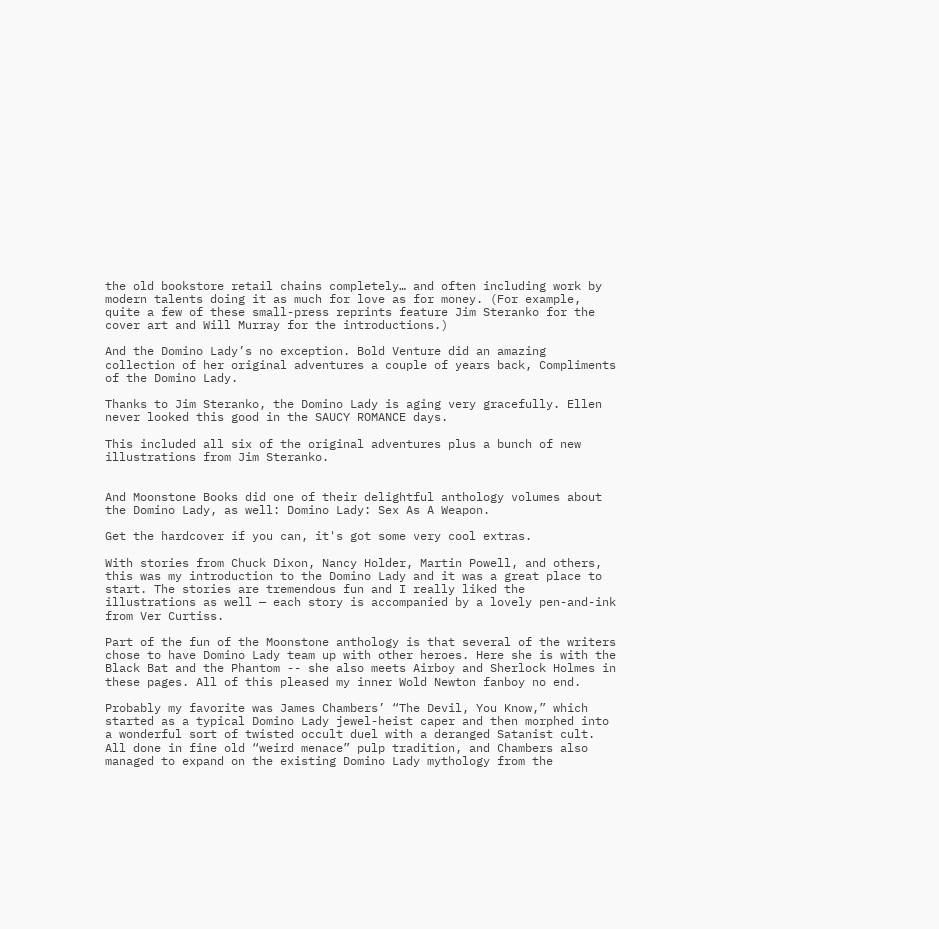the old bookstore retail chains completely… and often including work by modern talents doing it as much for love as for money. (For example, quite a few of these small-press reprints feature Jim Steranko for the cover art and Will Murray for the introductions.)

And the Domino Lady’s no exception. Bold Venture did an amazing collection of her original adventures a couple of years back, Compliments of the Domino Lady.

Thanks to Jim Steranko, the Domino Lady is aging very gracefully. Ellen never looked this good in the SAUCY ROMANCE days.

This included all six of the original adventures plus a bunch of new illustrations from Jim Steranko.


And Moonstone Books did one of their delightful anthology volumes about the Domino Lady, as well: Domino Lady: Sex As A Weapon.

Get the hardcover if you can, it's got some very cool extras.

With stories from Chuck Dixon, Nancy Holder, Martin Powell, and others, this was my introduction to the Domino Lady and it was a great place to start. The stories are tremendous fun and I really liked the illustrations as well — each story is accompanied by a lovely pen-and-ink from Ver Curtiss.

Part of the fun of the Moonstone anthology is that several of the writers chose to have Domino Lady team up with other heroes. Here she is with the Black Bat and the Phantom -- she also meets Airboy and Sherlock Holmes in these pages. All of this pleased my inner Wold Newton fanboy no end.

Probably my favorite was James Chambers’ “The Devil, You Know,” which started as a typical Domino Lady jewel-heist caper and then morphed into a wonderful sort of twisted occult duel with a deranged Satanist cult. All done in fine old “weird menace” pulp tradition, and Chambers also managed to expand on the existing Domino Lady mythology from the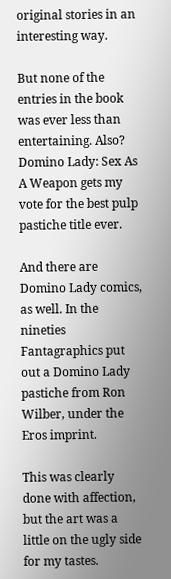original stories in an interesting way.

But none of the entries in the book was ever less than entertaining. Also? Domino Lady: Sex As A Weapon gets my vote for the best pulp pastiche title ever.

And there are Domino Lady comics, as well. In the nineties Fantagraphics put out a Domino Lady pastiche from Ron Wilber, under the Eros imprint.

This was clearly done with affection, but the art was a little on the ugly side for my tastes.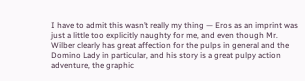I have to admit this wasn’t really my thing — Eros as an imprint was just a little too explicitly naughty for me, and even though Mr. Wilber clearly has great affection for the pulps in general and the Domino Lady in particular, and his story is a great pulpy action adventure, the graphic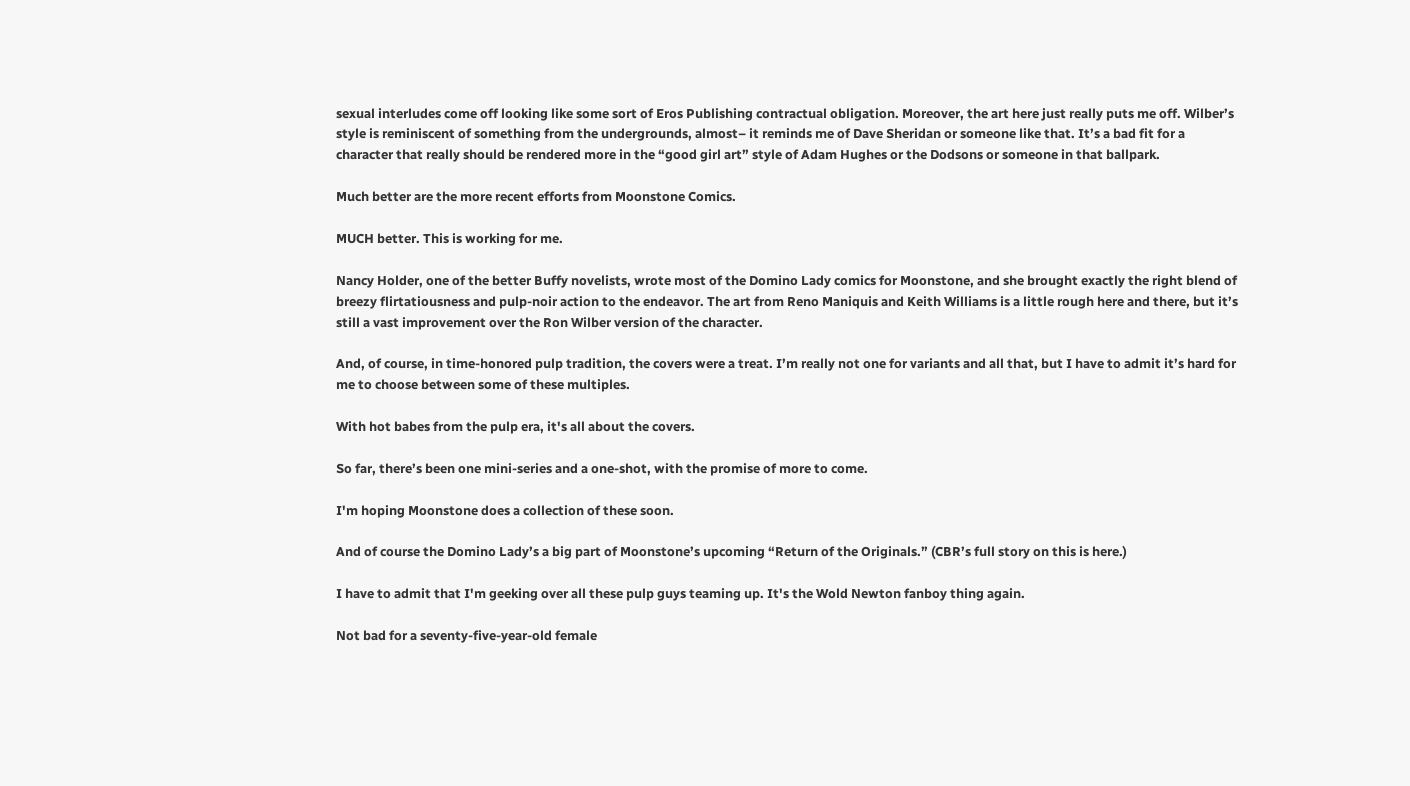sexual interludes come off looking like some sort of Eros Publishing contractual obligation. Moreover, the art here just really puts me off. Wilber’s style is reminiscent of something from the undergrounds, almost– it reminds me of Dave Sheridan or someone like that. It’s a bad fit for a character that really should be rendered more in the “good girl art” style of Adam Hughes or the Dodsons or someone in that ballpark.

Much better are the more recent efforts from Moonstone Comics.

MUCH better. This is working for me.

Nancy Holder, one of the better Buffy novelists, wrote most of the Domino Lady comics for Moonstone, and she brought exactly the right blend of breezy flirtatiousness and pulp-noir action to the endeavor. The art from Reno Maniquis and Keith Williams is a little rough here and there, but it’s still a vast improvement over the Ron Wilber version of the character.

And, of course, in time-honored pulp tradition, the covers were a treat. I’m really not one for variants and all that, but I have to admit it’s hard for me to choose between some of these multiples.

With hot babes from the pulp era, it's all about the covers.

So far, there’s been one mini-series and a one-shot, with the promise of more to come.

I'm hoping Moonstone does a collection of these soon.

And of course the Domino Lady’s a big part of Moonstone’s upcoming “Return of the Originals.” (CBR’s full story on this is here.)

I have to admit that I'm geeking over all these pulp guys teaming up. It's the Wold Newton fanboy thing again.

Not bad for a seventy-five-year-old female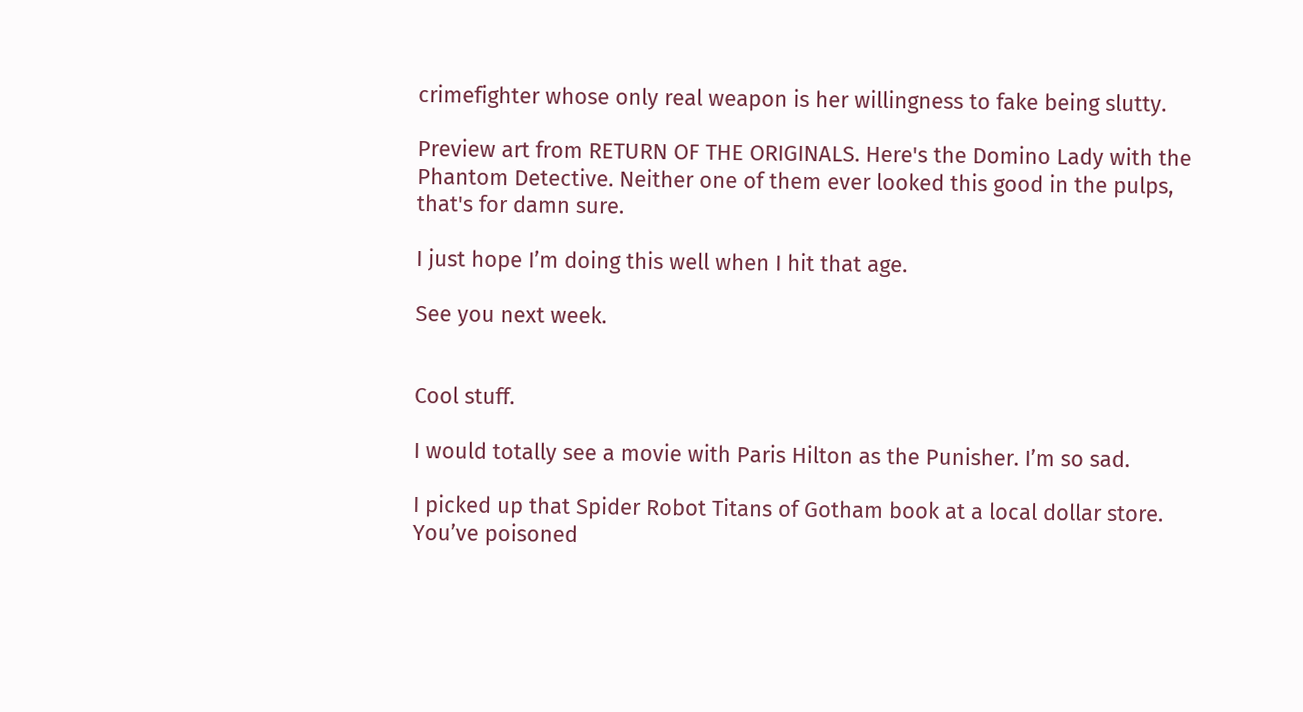crimefighter whose only real weapon is her willingness to fake being slutty.

Preview art from RETURN OF THE ORIGINALS. Here's the Domino Lady with the Phantom Detective. Neither one of them ever looked this good in the pulps, that's for damn sure.

I just hope I’m doing this well when I hit that age.

See you next week.


Cool stuff.

I would totally see a movie with Paris Hilton as the Punisher. I’m so sad.

I picked up that Spider Robot Titans of Gotham book at a local dollar store. You’ve poisoned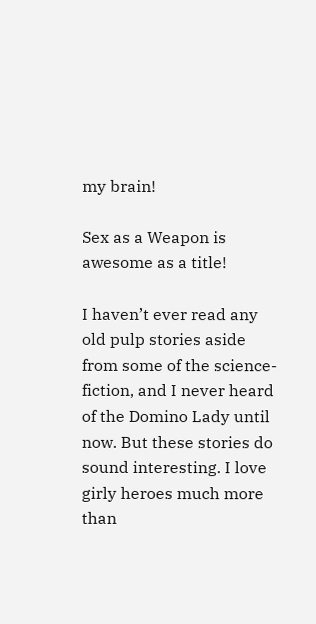my brain!

Sex as a Weapon is awesome as a title!

I haven’t ever read any old pulp stories aside from some of the science-fiction, and I never heard of the Domino Lady until now. But these stories do sound interesting. I love girly heroes much more than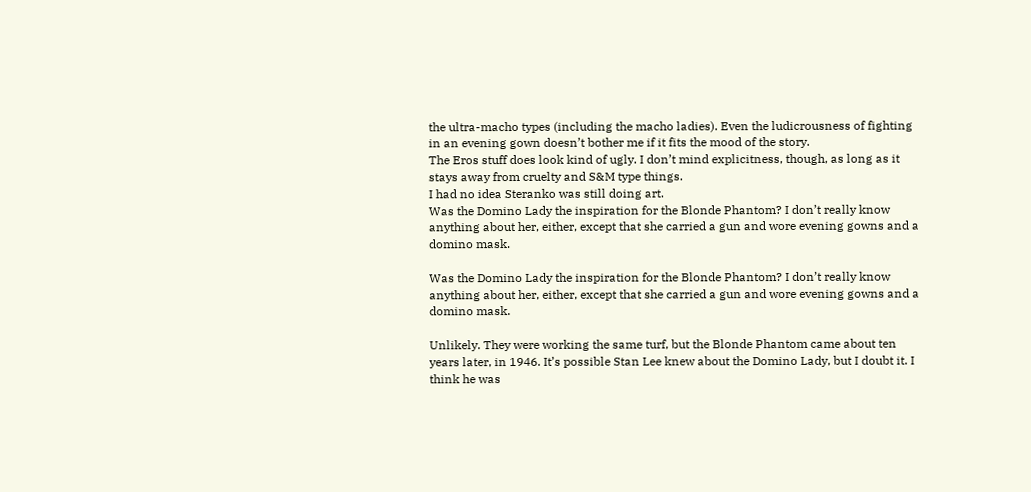the ultra-macho types (including the macho ladies). Even the ludicrousness of fighting in an evening gown doesn’t bother me if it fits the mood of the story.
The Eros stuff does look kind of ugly. I don’t mind explicitness, though, as long as it stays away from cruelty and S&M type things.
I had no idea Steranko was still doing art.
Was the Domino Lady the inspiration for the Blonde Phantom? I don’t really know anything about her, either, except that she carried a gun and wore evening gowns and a domino mask.

Was the Domino Lady the inspiration for the Blonde Phantom? I don’t really know anything about her, either, except that she carried a gun and wore evening gowns and a domino mask.

Unlikely. They were working the same turf, but the Blonde Phantom came about ten years later, in 1946. It’s possible Stan Lee knew about the Domino Lady, but I doubt it. I think he was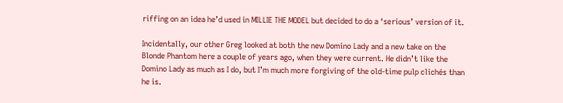riffing on an idea he’d used in MILLIE THE MODEL but decided to do a ‘serious’ version of it.

Incidentally, our other Greg looked at both the new Domino Lady and a new take on the Blonde Phantom here a couple of years ago, when they were current. He didn’t like the Domino Lady as much as I do, but I’m much more forgiving of the old-time pulp clichés than he is.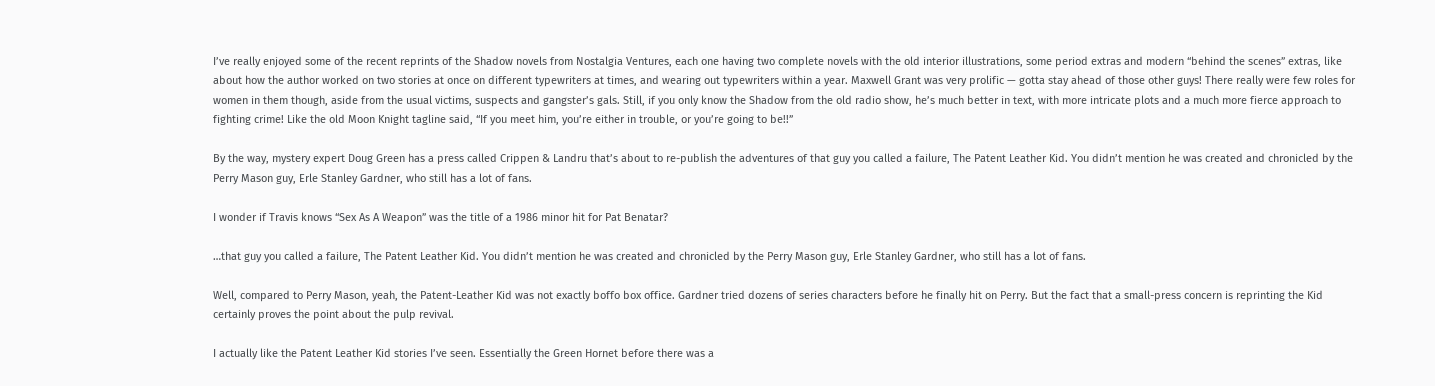I’ve really enjoyed some of the recent reprints of the Shadow novels from Nostalgia Ventures, each one having two complete novels with the old interior illustrations, some period extras and modern “behind the scenes” extras, like about how the author worked on two stories at once on different typewriters at times, and wearing out typewriters within a year. Maxwell Grant was very prolific — gotta stay ahead of those other guys! There really were few roles for women in them though, aside from the usual victims, suspects and gangster’s gals. Still, if you only know the Shadow from the old radio show, he’s much better in text, with more intricate plots and a much more fierce approach to fighting crime! Like the old Moon Knight tagline said, “If you meet him, you’re either in trouble, or you’re going to be!!”

By the way, mystery expert Doug Green has a press called Crippen & Landru that’s about to re-publish the adventures of that guy you called a failure, The Patent Leather Kid. You didn’t mention he was created and chronicled by the Perry Mason guy, Erle Stanley Gardner, who still has a lot of fans.

I wonder if Travis knows “Sex As A Weapon” was the title of a 1986 minor hit for Pat Benatar?

…that guy you called a failure, The Patent Leather Kid. You didn’t mention he was created and chronicled by the Perry Mason guy, Erle Stanley Gardner, who still has a lot of fans.

Well, compared to Perry Mason, yeah, the Patent-Leather Kid was not exactly boffo box office. Gardner tried dozens of series characters before he finally hit on Perry. But the fact that a small-press concern is reprinting the Kid certainly proves the point about the pulp revival.

I actually like the Patent Leather Kid stories I’ve seen. Essentially the Green Hornet before there was a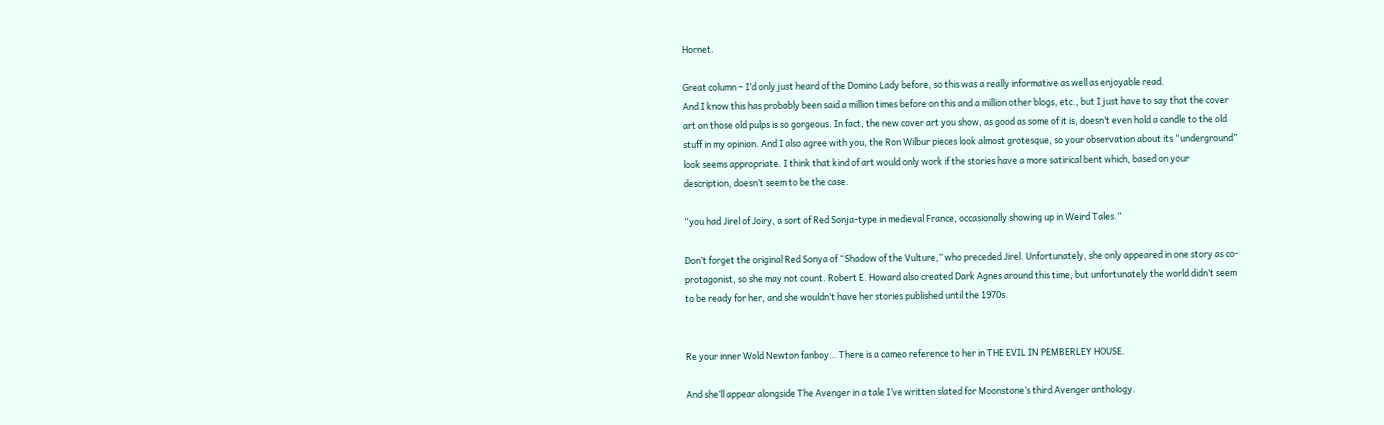Hornet.

Great column – I’d only just heard of the Domino Lady before, so this was a really informative as well as enjoyable read.
And I know this has probably been said a million times before on this and a million other blogs, etc., but I just have to say that the cover art on those old pulps is so gorgeous. In fact, the new cover art you show, as good as some of it is, doesn’t even hold a candle to the old stuff in my opinion. And I also agree with you, the Ron Wilbur pieces look almost grotesque, so your observation about its “underground” look seems appropriate. I think that kind of art would only work if the stories have a more satirical bent which, based on your description, doesn’t seem to be the case.

“you had Jirel of Joiry, a sort of Red Sonja-type in medieval France, occasionally showing up in Weird Tales.”

Don’t forget the original Red Sonya of “Shadow of the Vulture,” who preceded Jirel. Unfortunately, she only appeared in one story as co-protagonist, so she may not count. Robert E. Howard also created Dark Agnes around this time, but unfortunately the world didn’t seem to be ready for her, and she wouldn’t have her stories published until the 1970s.


Re your inner Wold Newton fanboy… There is a cameo reference to her in THE EVIL IN PEMBERLEY HOUSE.

And she’ll appear alongside The Avenger in a tale I’ve written slated for Moonstone’s third Avenger anthology.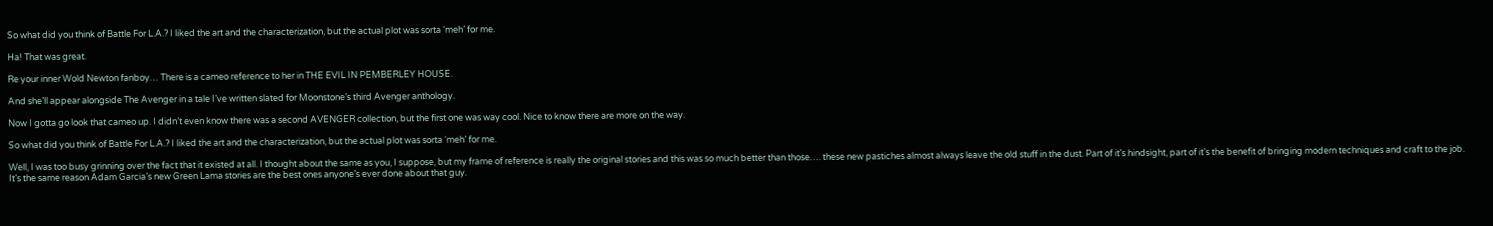So what did you think of Battle For L.A.? I liked the art and the characterization, but the actual plot was sorta ‘meh’ for me.

Ha! That was great.

Re your inner Wold Newton fanboy… There is a cameo reference to her in THE EVIL IN PEMBERLEY HOUSE.

And she’ll appear alongside The Avenger in a tale I’ve written slated for Moonstone’s third Avenger anthology.

Now I gotta go look that cameo up. I didn’t even know there was a second AVENGER collection, but the first one was way cool. Nice to know there are more on the way.

So what did you think of Battle For L.A.? I liked the art and the characterization, but the actual plot was sorta ‘meh’ for me.

Well, I was too busy grinning over the fact that it existed at all. I thought about the same as you, I suppose, but my frame of reference is really the original stories and this was so much better than those…. these new pastiches almost always leave the old stuff in the dust. Part of it’s hindsight, part of it’s the benefit of bringing modern techniques and craft to the job. It’s the same reason Adam Garcia’s new Green Lama stories are the best ones anyone’s ever done about that guy.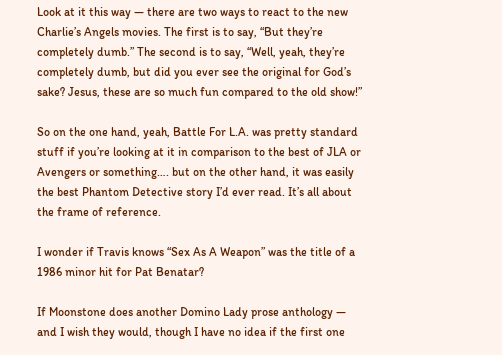Look at it this way — there are two ways to react to the new Charlie’s Angels movies. The first is to say, “But they’re completely dumb.” The second is to say, “Well, yeah, they’re completely dumb, but did you ever see the original for God’s sake? Jesus, these are so much fun compared to the old show!”

So on the one hand, yeah, Battle For L.A. was pretty standard stuff if you’re looking at it in comparison to the best of JLA or Avengers or something…. but on the other hand, it was easily the best Phantom Detective story I’d ever read. It’s all about the frame of reference.

I wonder if Travis knows “Sex As A Weapon” was the title of a 1986 minor hit for Pat Benatar?

If Moonstone does another Domino Lady prose anthology — and I wish they would, though I have no idea if the first one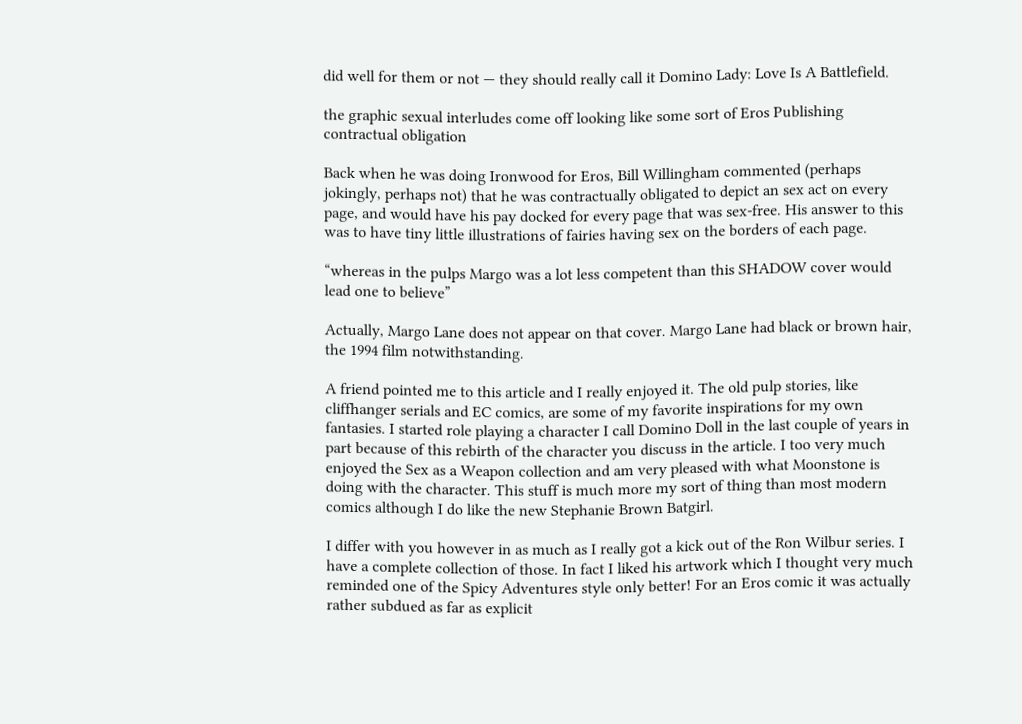did well for them or not — they should really call it Domino Lady: Love Is A Battlefield.

the graphic sexual interludes come off looking like some sort of Eros Publishing contractual obligation

Back when he was doing Ironwood for Eros, Bill Willingham commented (perhaps jokingly, perhaps not) that he was contractually obligated to depict an sex act on every page, and would have his pay docked for every page that was sex-free. His answer to this was to have tiny little illustrations of fairies having sex on the borders of each page.

“whereas in the pulps Margo was a lot less competent than this SHADOW cover would lead one to believe”

Actually, Margo Lane does not appear on that cover. Margo Lane had black or brown hair, the 1994 film notwithstanding.

A friend pointed me to this article and I really enjoyed it. The old pulp stories, like cliffhanger serials and EC comics, are some of my favorite inspirations for my own fantasies. I started role playing a character I call Domino Doll in the last couple of years in part because of this rebirth of the character you discuss in the article. I too very much enjoyed the Sex as a Weapon collection and am very pleased with what Moonstone is doing with the character. This stuff is much more my sort of thing than most modern comics although I do like the new Stephanie Brown Batgirl.

I differ with you however in as much as I really got a kick out of the Ron Wilbur series. I have a complete collection of those. In fact I liked his artwork which I thought very much reminded one of the Spicy Adventures style only better! For an Eros comic it was actually rather subdued as far as explicit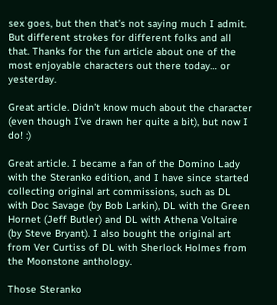sex goes, but then that’s not saying much I admit. But different strokes for different folks and all that. Thanks for the fun article about one of the most enjoyable characters out there today… or yesterday.

Great article. Didn’t know much about the character (even though I’ve drawn her quite a bit), but now I do! :)

Great article. I became a fan of the Domino Lady with the Steranko edition, and I have since started collecting original art commissions, such as DL with Doc Savage (by Bob Larkin), DL with the Green Hornet (Jeff Butler) and DL with Athena Voltaire (by Steve Bryant). I also bought the original art from Ver Curtiss of DL with Sherlock Holmes from the Moonstone anthology.

Those Steranko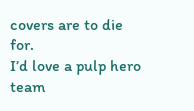covers are to die for.
I’d love a pulp hero team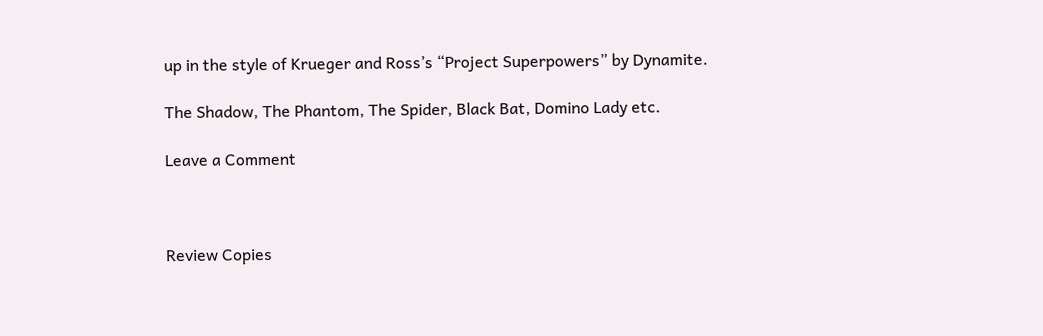up in the style of Krueger and Ross’s “Project Superpowers” by Dynamite.

The Shadow, The Phantom, The Spider, Black Bat, Domino Lady etc.

Leave a Comment



Review Copies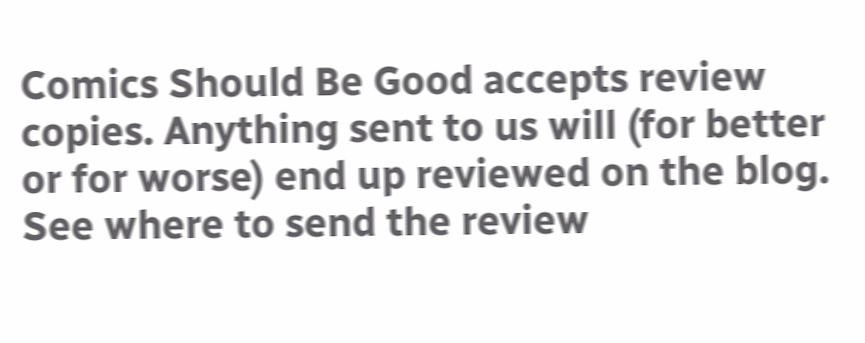Comics Should Be Good accepts review copies. Anything sent to us will (for better or for worse) end up reviewed on the blog. See where to send the review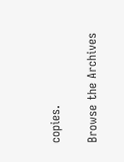copies.

Browse the Archives